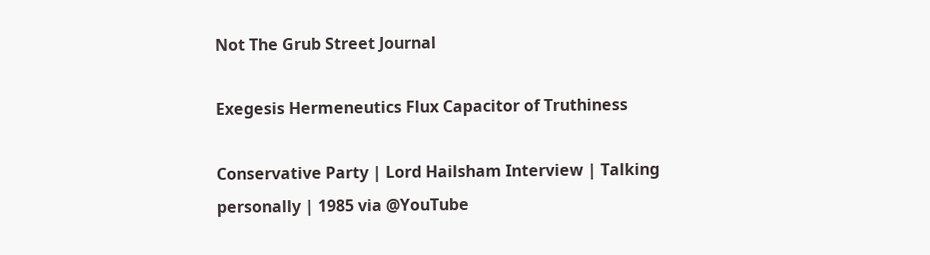Not The Grub Street Journal

Exegesis Hermeneutics Flux Capacitor of Truthiness

Conservative Party | Lord Hailsham Interview | Talking personally | 1985 via @YouTube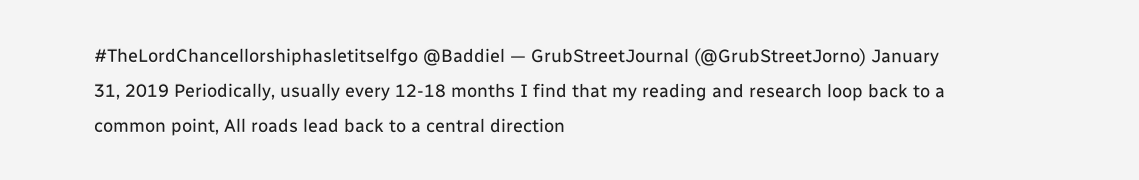#TheLordChancellorshiphasletitselfgo @Baddiel — GrubStreetJournal (@GrubStreetJorno) January 31, 2019 Periodically, usually every 12-18 months I find that my reading and research loop back to a common point, All roads lead back to a central direction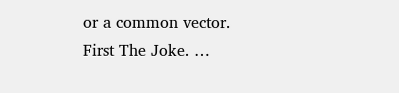or a common vector. First The Joke. …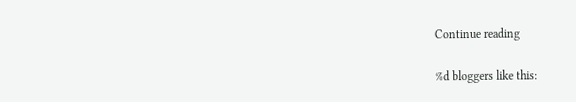Continue reading

%d bloggers like this: